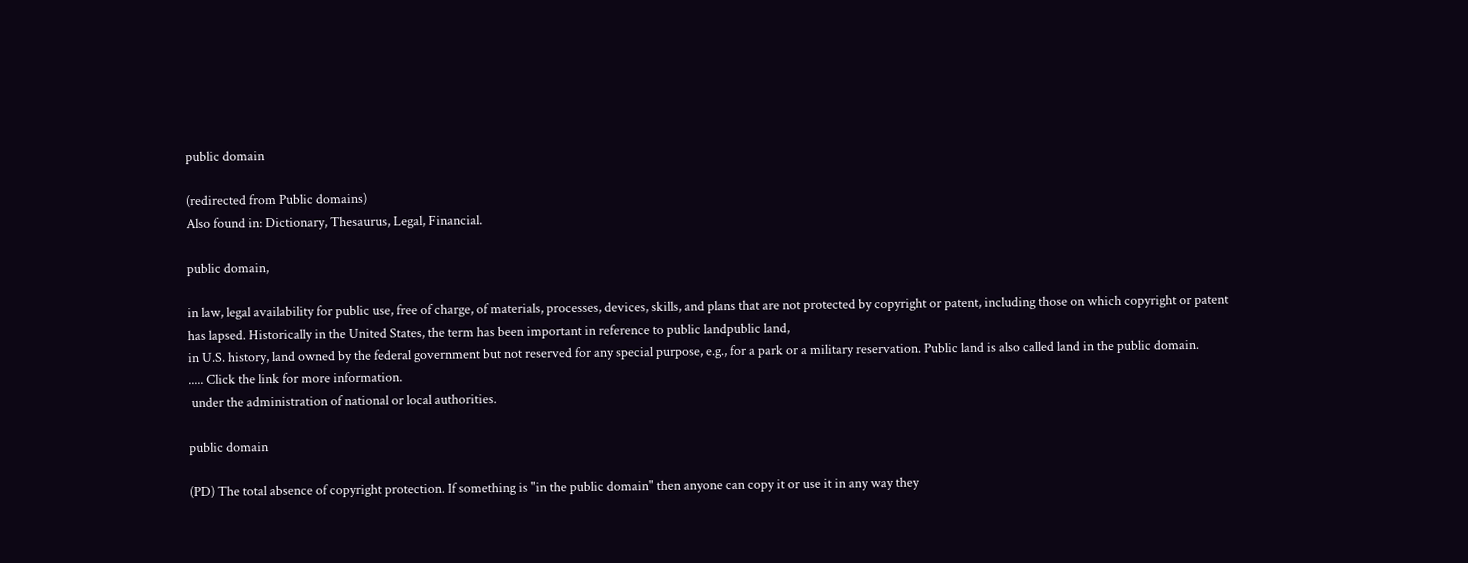public domain

(redirected from Public domains)
Also found in: Dictionary, Thesaurus, Legal, Financial.

public domain,

in law, legal availability for public use, free of charge, of materials, processes, devices, skills, and plans that are not protected by copyright or patent, including those on which copyright or patent has lapsed. Historically in the United States, the term has been important in reference to public landpublic land,
in U.S. history, land owned by the federal government but not reserved for any special purpose, e.g., for a park or a military reservation. Public land is also called land in the public domain.
..... Click the link for more information.
 under the administration of national or local authorities.

public domain

(PD) The total absence of copyright protection. If something is "in the public domain" then anyone can copy it or use it in any way they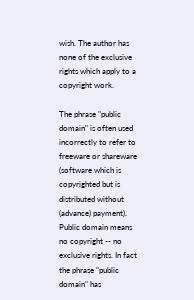wish. The author has none of the exclusive rights which apply to a copyright work.

The phrase "public domain" is often used incorrectly to refer to freeware or shareware (software which is copyrighted but is distributed without (advance) payment). Public domain means no copyright -- no exclusive rights. In fact the phrase "public domain" has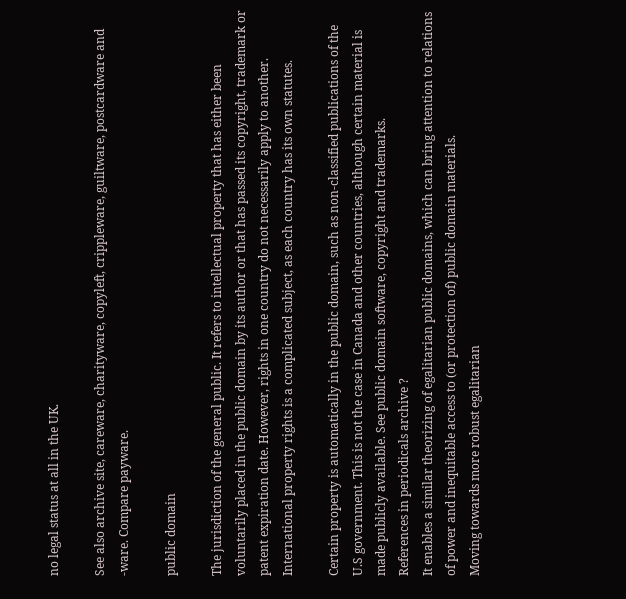no legal status at all in the UK.

See also archive site, careware, charityware, copyleft, crippleware, guiltware, postcardware and -ware. Compare payware.

public domain

The jurisdiction of the general public. It refers to intellectual property that has either been voluntarily placed in the public domain by its author or that has passed its copyright, trademark or patent expiration date. However, rights in one country do not necessarily apply to another. International property rights is a complicated subject, as each country has its own statutes.

Certain property is automatically in the public domain, such as non-classified publications of the U.S government. This is not the case in Canada and other countries, although certain material is made publicly available. See public domain software, copyright and trademarks.
References in periodicals archive ?
It enables a similar theorizing of egalitarian public domains, which can bring attention to relations of power and inequitable access to (or protection of) public domain materials.
Moving towards more robust egalitarian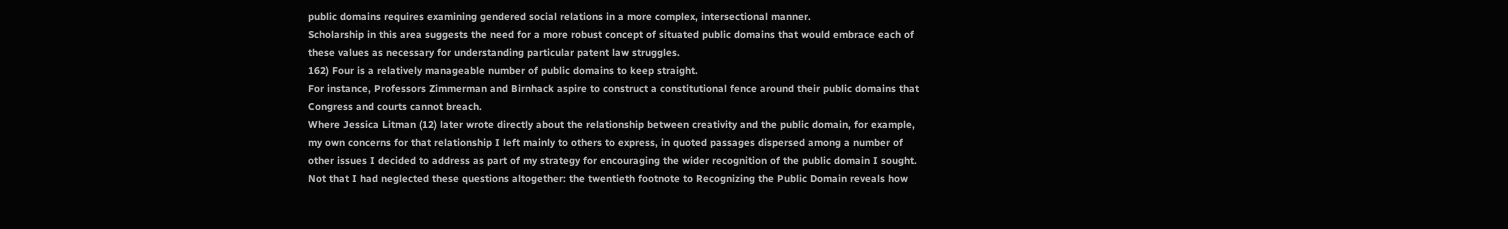public domains requires examining gendered social relations in a more complex, intersectional manner.
Scholarship in this area suggests the need for a more robust concept of situated public domains that would embrace each of these values as necessary for understanding particular patent law struggles.
162) Four is a relatively manageable number of public domains to keep straight.
For instance, Professors Zimmerman and Birnhack aspire to construct a constitutional fence around their public domains that Congress and courts cannot breach.
Where Jessica Litman (12) later wrote directly about the relationship between creativity and the public domain, for example, my own concerns for that relationship I left mainly to others to express, in quoted passages dispersed among a number of other issues I decided to address as part of my strategy for encouraging the wider recognition of the public domain I sought.
Not that I had neglected these questions altogether: the twentieth footnote to Recognizing the Public Domain reveals how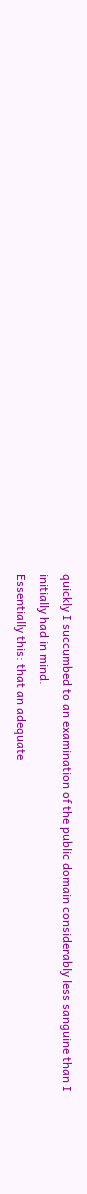quickly I succumbed to an examination of the public domain considerably less sanguine than I initially had in mind.
Essentially this: that an adequate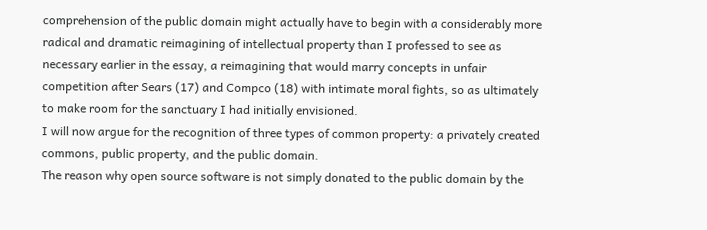comprehension of the public domain might actually have to begin with a considerably more radical and dramatic reimagining of intellectual property than I professed to see as necessary earlier in the essay, a reimagining that would marry concepts in unfair competition after Sears (17) and Compco (18) with intimate moral fights, so as ultimately to make room for the sanctuary I had initially envisioned.
I will now argue for the recognition of three types of common property: a privately created commons, public property, and the public domain.
The reason why open source software is not simply donated to the public domain by the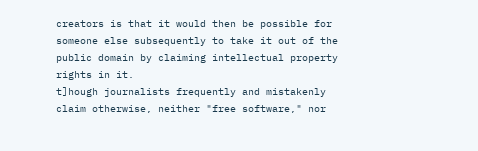creators is that it would then be possible for someone else subsequently to take it out of the public domain by claiming intellectual property rights in it.
t]hough journalists frequently and mistakenly claim otherwise, neither "free software," nor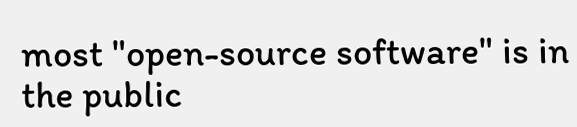most "open-source software" is in the public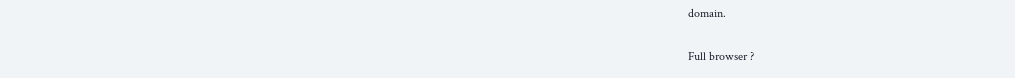domain.

Full browser ?